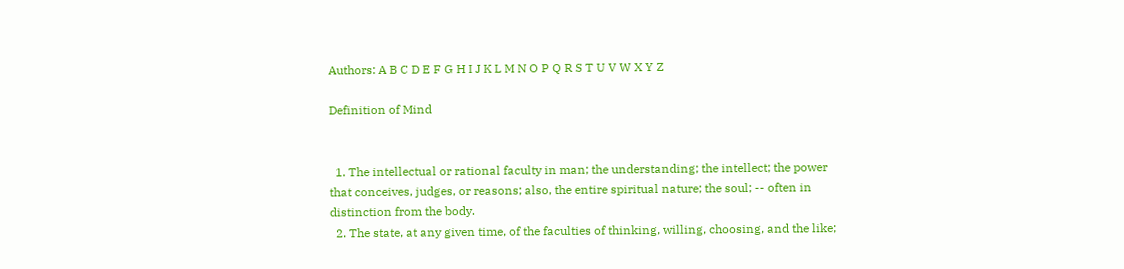Authors: A B C D E F G H I J K L M N O P Q R S T U V W X Y Z

Definition of Mind


  1. The intellectual or rational faculty in man; the understanding; the intellect; the power that conceives, judges, or reasons; also, the entire spiritual nature; the soul; -- often in distinction from the body.
  2. The state, at any given time, of the faculties of thinking, willing, choosing, and the like;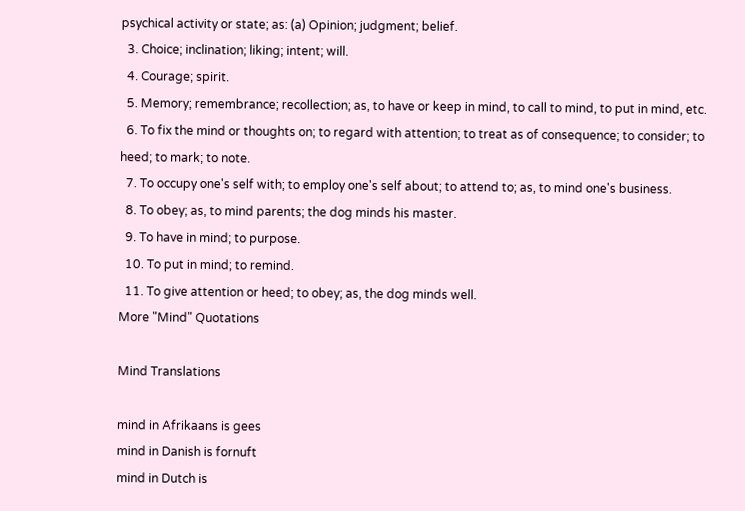psychical activity or state; as: (a) Opinion; judgment; belief.
  3. Choice; inclination; liking; intent; will.
  4. Courage; spirit.
  5. Memory; remembrance; recollection; as, to have or keep in mind, to call to mind, to put in mind, etc.
  6. To fix the mind or thoughts on; to regard with attention; to treat as of consequence; to consider; to heed; to mark; to note.
  7. To occupy one's self with; to employ one's self about; to attend to; as, to mind one's business.
  8. To obey; as, to mind parents; the dog minds his master.
  9. To have in mind; to purpose.
  10. To put in mind; to remind.
  11. To give attention or heed; to obey; as, the dog minds well.
More "Mind" Quotations

Mind Translations

mind in Afrikaans is gees
mind in Danish is fornuft
mind in Dutch is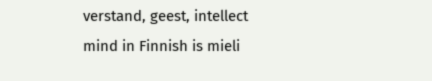verstand, geest, intellect
mind in Finnish is mieli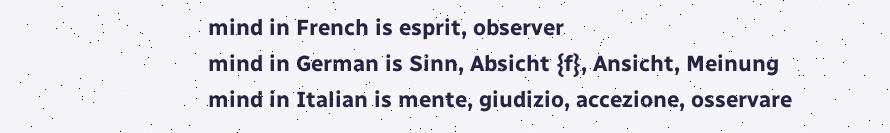mind in French is esprit, observer
mind in German is Sinn, Absicht {f}, Ansicht, Meinung
mind in Italian is mente, giudizio, accezione, osservare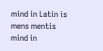mind in Latin is mens mentis
mind in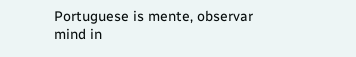Portuguese is mente, observar
mind in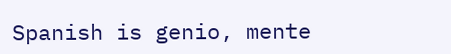Spanish is genio, mente